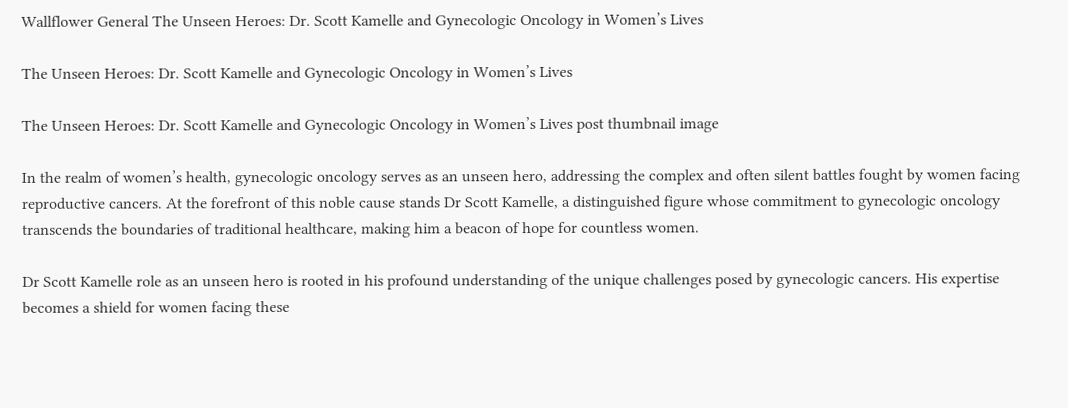Wallflower General The Unseen Heroes: Dr. Scott Kamelle and Gynecologic Oncology in Women’s Lives

The Unseen Heroes: Dr. Scott Kamelle and Gynecologic Oncology in Women’s Lives

The Unseen Heroes: Dr. Scott Kamelle and Gynecologic Oncology in Women’s Lives post thumbnail image

In the realm of women’s health, gynecologic oncology serves as an unseen hero, addressing the complex and often silent battles fought by women facing reproductive cancers. At the forefront of this noble cause stands Dr Scott Kamelle, a distinguished figure whose commitment to gynecologic oncology transcends the boundaries of traditional healthcare, making him a beacon of hope for countless women.

Dr Scott Kamelle role as an unseen hero is rooted in his profound understanding of the unique challenges posed by gynecologic cancers. His expertise becomes a shield for women facing these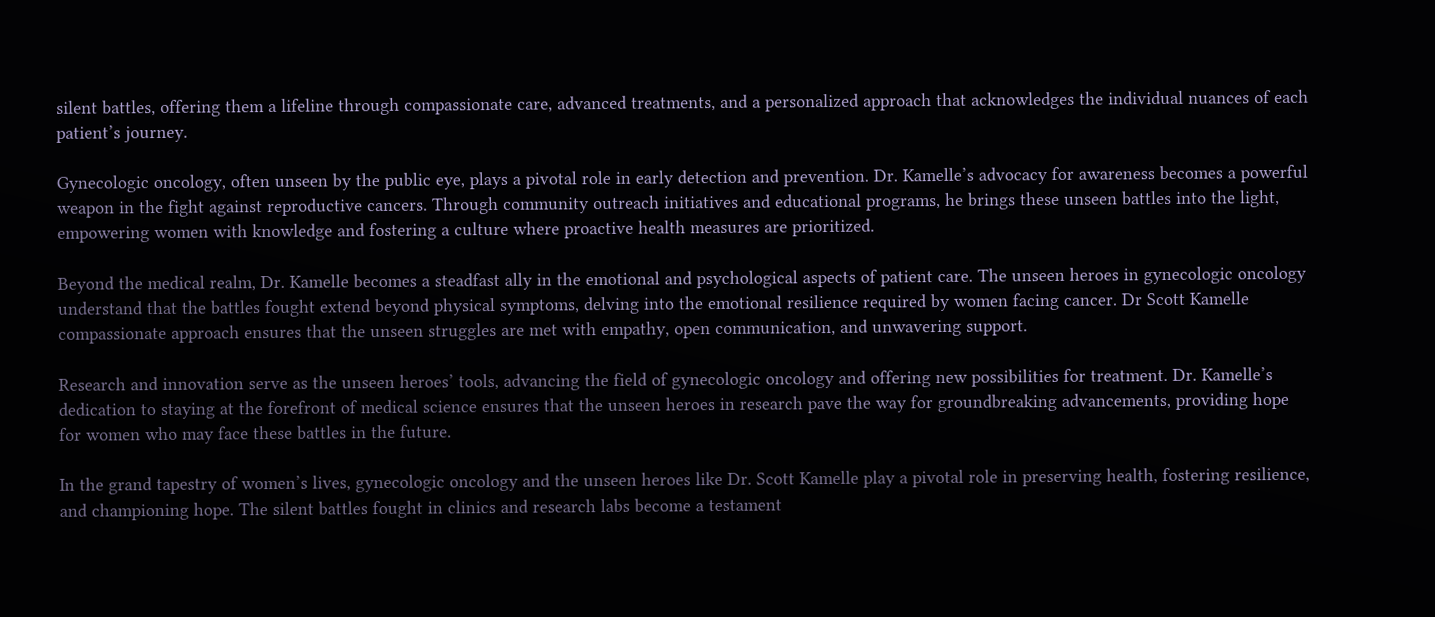silent battles, offering them a lifeline through compassionate care, advanced treatments, and a personalized approach that acknowledges the individual nuances of each patient’s journey.

Gynecologic oncology, often unseen by the public eye, plays a pivotal role in early detection and prevention. Dr. Kamelle’s advocacy for awareness becomes a powerful weapon in the fight against reproductive cancers. Through community outreach initiatives and educational programs, he brings these unseen battles into the light, empowering women with knowledge and fostering a culture where proactive health measures are prioritized.

Beyond the medical realm, Dr. Kamelle becomes a steadfast ally in the emotional and psychological aspects of patient care. The unseen heroes in gynecologic oncology understand that the battles fought extend beyond physical symptoms, delving into the emotional resilience required by women facing cancer. Dr Scott Kamelle compassionate approach ensures that the unseen struggles are met with empathy, open communication, and unwavering support.

Research and innovation serve as the unseen heroes’ tools, advancing the field of gynecologic oncology and offering new possibilities for treatment. Dr. Kamelle’s dedication to staying at the forefront of medical science ensures that the unseen heroes in research pave the way for groundbreaking advancements, providing hope for women who may face these battles in the future.

In the grand tapestry of women’s lives, gynecologic oncology and the unseen heroes like Dr. Scott Kamelle play a pivotal role in preserving health, fostering resilience, and championing hope. The silent battles fought in clinics and research labs become a testament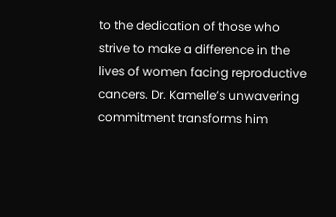to the dedication of those who strive to make a difference in the lives of women facing reproductive cancers. Dr. Kamelle’s unwavering commitment transforms him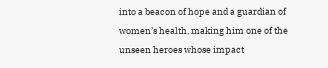into a beacon of hope and a guardian of women’s health, making him one of the unseen heroes whose impact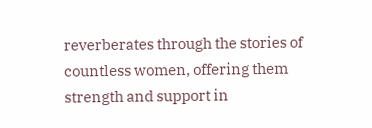reverberates through the stories of countless women, offering them strength and support in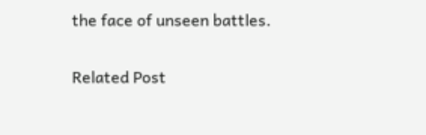the face of unseen battles.

Related Post